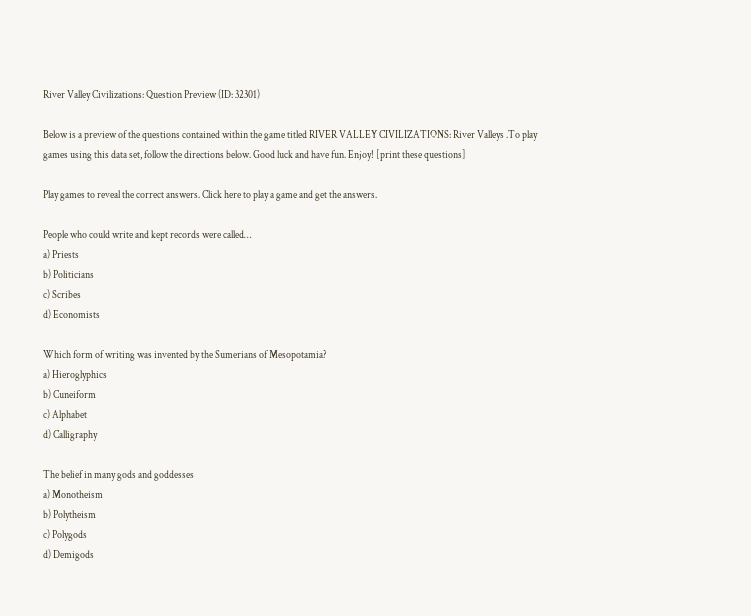River Valley Civilizations: Question Preview (ID: 32301)

Below is a preview of the questions contained within the game titled RIVER VALLEY CIVILIZATIONS: River Valleys .To play games using this data set, follow the directions below. Good luck and have fun. Enjoy! [print these questions]

Play games to reveal the correct answers. Click here to play a game and get the answers.

People who could write and kept records were called…
a) Priests
b) Politicians
c) Scribes
d) Economists

Which form of writing was invented by the Sumerians of Mesopotamia?
a) Hieroglyphics
b) Cuneiform
c) Alphabet
d) Calligraphy

The belief in many gods and goddesses
a) Monotheism
b) Polytheism
c) Polygods
d) Demigods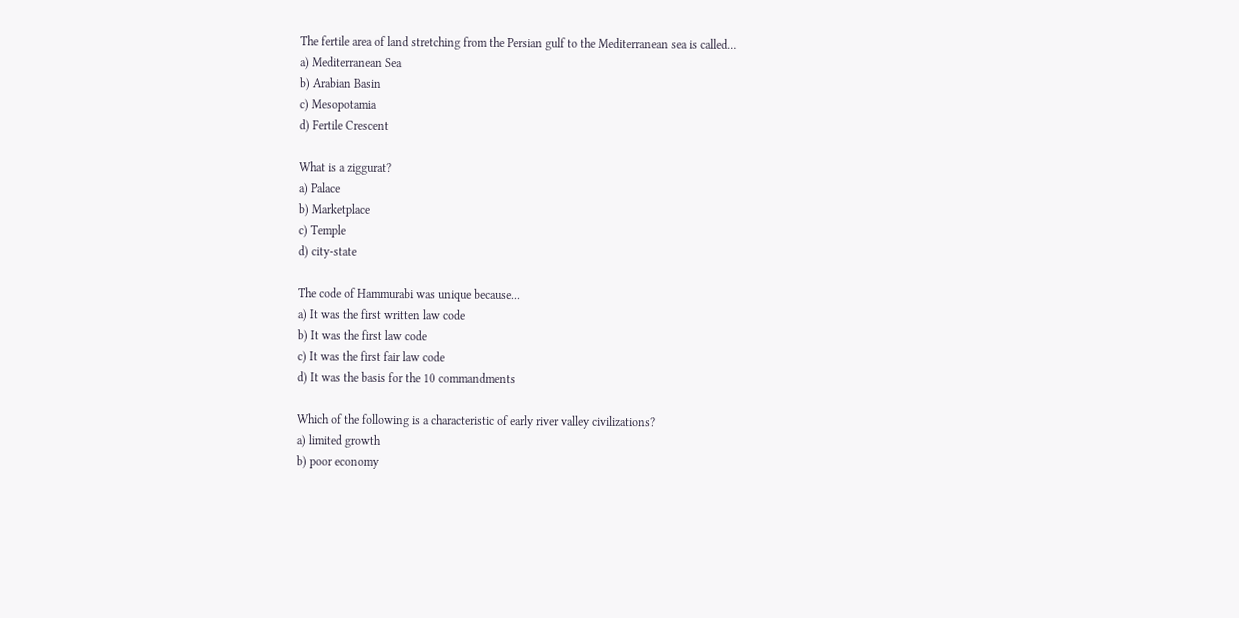The fertile area of land stretching from the Persian gulf to the Mediterranean sea is called…
a) Mediterranean Sea
b) Arabian Basin
c) Mesopotamia
d) Fertile Crescent

What is a ziggurat?
a) Palace
b) Marketplace
c) Temple
d) city-state

The code of Hammurabi was unique because...
a) It was the first written law code
b) It was the first law code
c) It was the first fair law code
d) It was the basis for the 10 commandments

Which of the following is a characteristic of early river valley civilizations?
a) limited growth
b) poor economy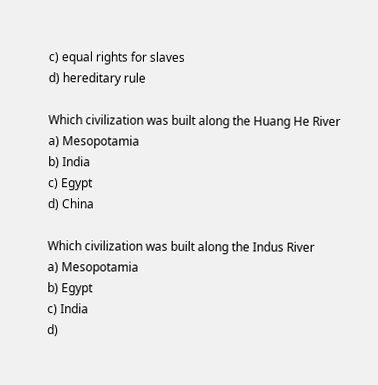c) equal rights for slaves
d) hereditary rule

Which civilization was built along the Huang He River
a) Mesopotamia
b) India
c) Egypt
d) China

Which civilization was built along the Indus River
a) Mesopotamia
b) Egypt
c) India
d)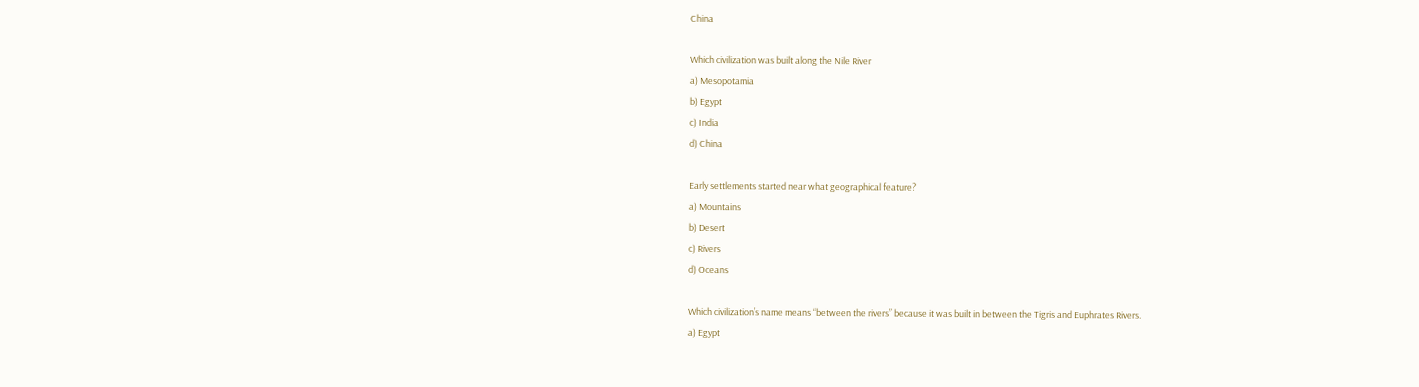China

Which civilization was built along the Nile River
a) Mesopotamia
b) Egypt
c) India
d) China

Early settlements started near what geographical feature?
a) Mountains
b) Desert
c) Rivers
d) Oceans

Which civilization’s name means “between the rivers” because it was built in between the Tigris and Euphrates Rivers.
a) Egypt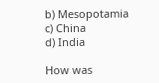b) Mesopotamia
c) China
d) India

How was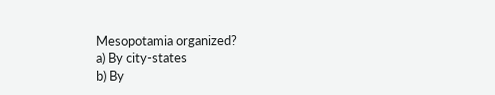Mesopotamia organized?
a) By city-states
b) By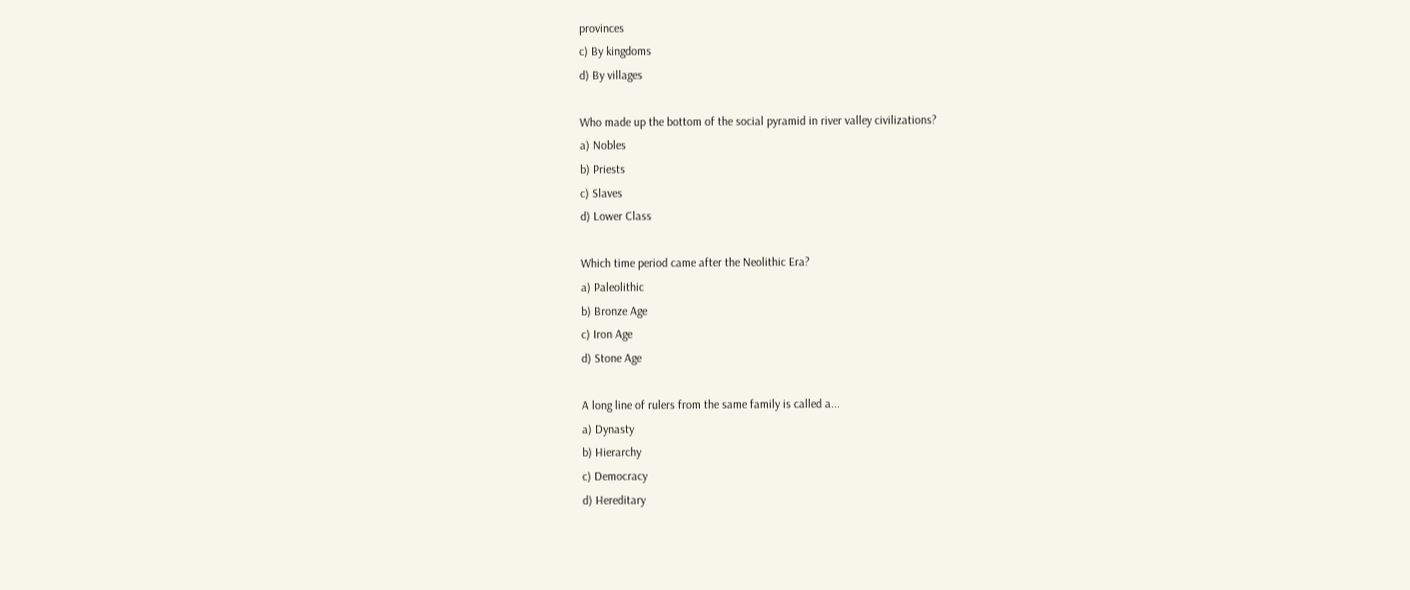provinces
c) By kingdoms
d) By villages

Who made up the bottom of the social pyramid in river valley civilizations?
a) Nobles
b) Priests
c) Slaves
d) Lower Class

Which time period came after the Neolithic Era?
a) Paleolithic
b) Bronze Age
c) Iron Age
d) Stone Age

A long line of rulers from the same family is called a...
a) Dynasty
b) Hierarchy
c) Democracy
d) Hereditary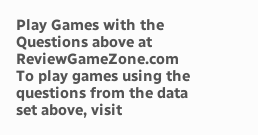Play Games with the Questions above at ReviewGameZone.com
To play games using the questions from the data set above, visit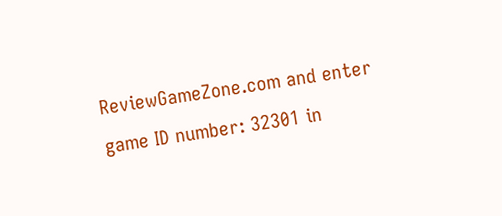ReviewGameZone.com and enter game ID number: 32301 in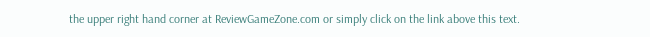the upper right hand corner at ReviewGameZone.com or simply click on the link above this text.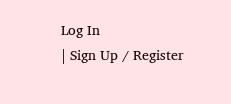Log In
| Sign Up / Register